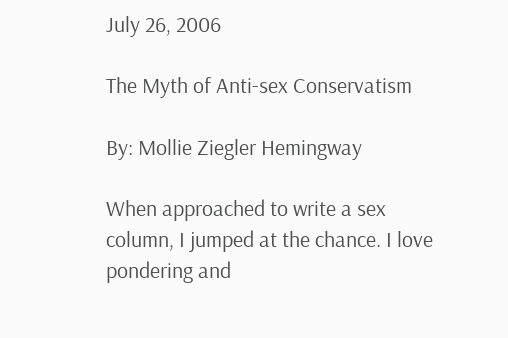July 26, 2006

The Myth of Anti-sex Conservatism

By: Mollie Ziegler Hemingway

When approached to write a sex column, I jumped at the chance. I love pondering and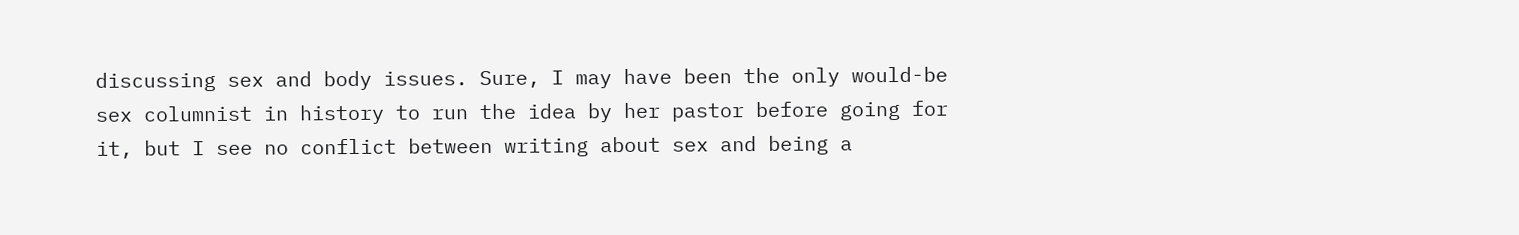discussing sex and body issues. Sure, I may have been the only would-be sex columnist in history to run the idea by her pastor before going for it, but I see no conflict between writing about sex and being a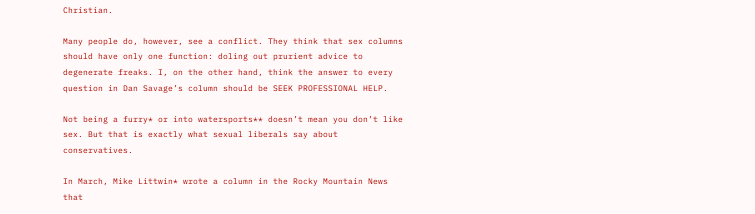Christian.

Many people do, however, see a conflict. They think that sex columns should have only one function: doling out prurient advice to degenerate freaks. I, on the other hand, think the answer to every question in Dan Savage’s column should be SEEK PROFESSIONAL HELP.

Not being a furry* or into watersports** doesn’t mean you don’t like sex. But that is exactly what sexual liberals say about conservatives.

In March, Mike Littwin* wrote a column in the Rocky Mountain News that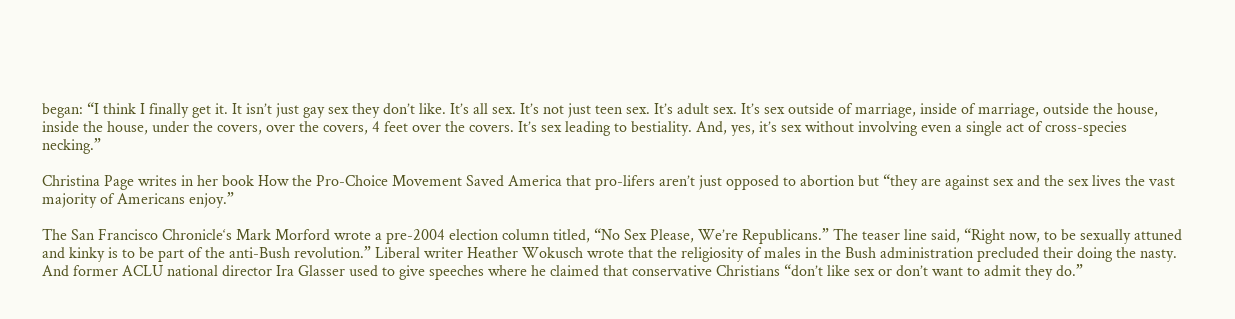began: “I think I finally get it. It isn’t just gay sex they don’t like. It’s all sex. It’s not just teen sex. It’s adult sex. It’s sex outside of marriage, inside of marriage, outside the house, inside the house, under the covers, over the covers, 4 feet over the covers. It’s sex leading to bestiality. And, yes, it’s sex without involving even a single act of cross-species necking.”

Christina Page writes in her book How the Pro-Choice Movement Saved America that pro-lifers aren’t just opposed to abortion but “they are against sex and the sex lives the vast majority of Americans enjoy.”

The San Francisco Chronicle‘s Mark Morford wrote a pre-2004 election column titled, “No Sex Please, We’re Republicans.” The teaser line said, “Right now, to be sexually attuned and kinky is to be part of the anti-Bush revolution.” Liberal writer Heather Wokusch wrote that the religiosity of males in the Bush administration precluded their doing the nasty. And former ACLU national director Ira Glasser used to give speeches where he claimed that conservative Christians “don’t like sex or don’t want to admit they do.”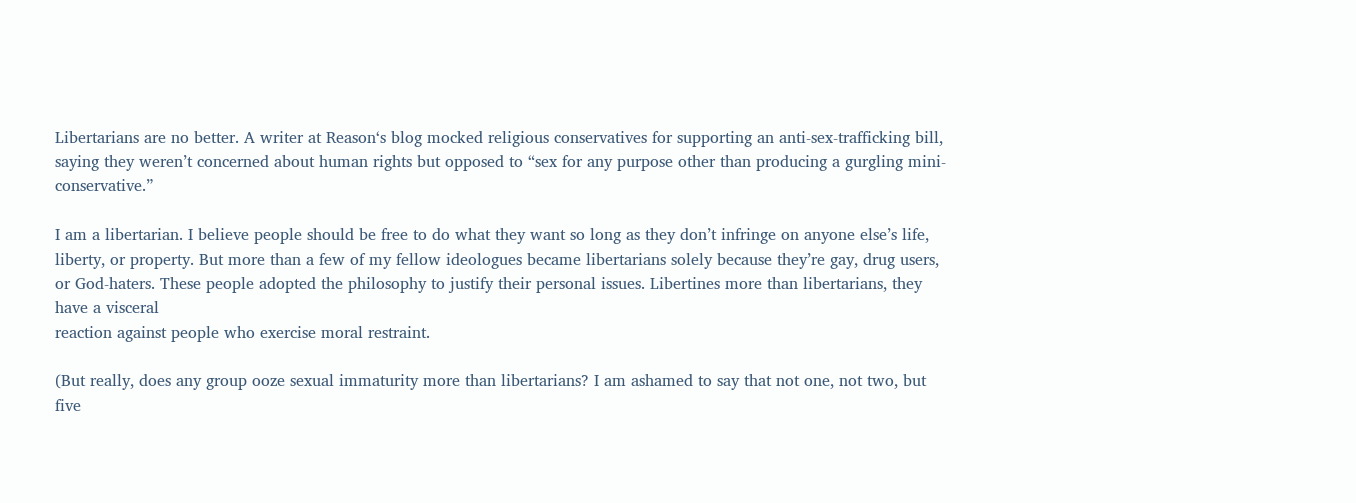Libertarians are no better. A writer at Reason‘s blog mocked religious conservatives for supporting an anti-sex-trafficking bill, saying they weren’t concerned about human rights but opposed to “sex for any purpose other than producing a gurgling mini-conservative.”

I am a libertarian. I believe people should be free to do what they want so long as they don’t infringe on anyone else’s life, liberty, or property. But more than a few of my fellow ideologues became libertarians solely because they’re gay, drug users, or God-haters. These people adopted the philosophy to justify their personal issues. Libertines more than libertarians, they have a visceral
reaction against people who exercise moral restraint.

(But really, does any group ooze sexual immaturity more than libertarians? I am ashamed to say that not one, not two, but five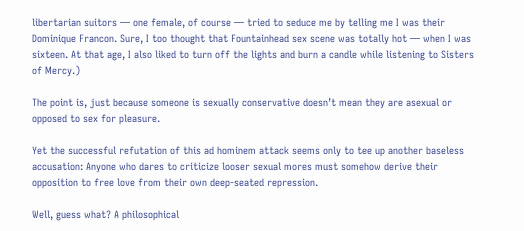libertarian suitors — one female, of course — tried to seduce me by telling me I was their Dominique Francon. Sure, I too thought that Fountainhead sex scene was totally hot — when I was sixteen. At that age, I also liked to turn off the lights and burn a candle while listening to Sisters of Mercy.)

The point is, just because someone is sexually conservative doesn’t mean they are asexual or opposed to sex for pleasure.

Yet the successful refutation of this ad hominem attack seems only to tee up another baseless accusation: Anyone who dares to criticize looser sexual mores must somehow derive their opposition to free love from their own deep-seated repression.

Well, guess what? A philosophical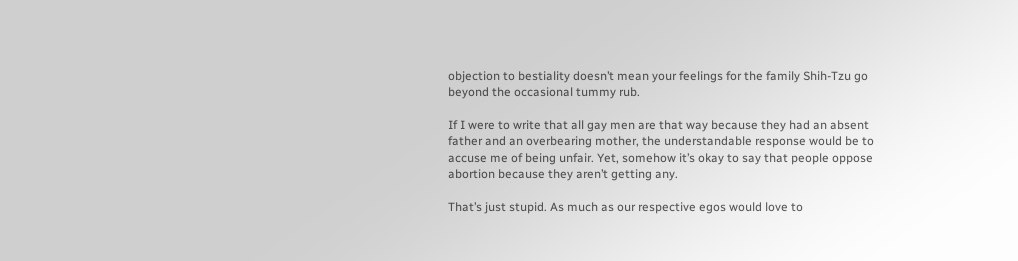objection to bestiality doesn’t mean your feelings for the family Shih-Tzu go beyond the occasional tummy rub.

If I were to write that all gay men are that way because they had an absent father and an overbearing mother, the understandable response would be to accuse me of being unfair. Yet, somehow it’s okay to say that people oppose abortion because they aren’t getting any.

That’s just stupid. As much as our respective egos would love to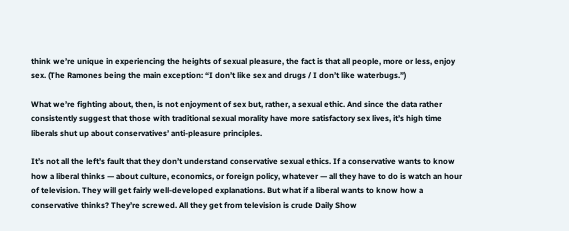think we’re unique in experiencing the heights of sexual pleasure, the fact is that all people, more or less, enjoy sex. (The Ramones being the main exception: “I don’t like sex and drugs / I don’t like waterbugs.”)

What we’re fighting about, then, is not enjoyment of sex but, rather, a sexual ethic. And since the data rather consistently suggest that those with traditional sexual morality have more satisfactory sex lives, it’s high time liberals shut up about conservatives’ anti-pleasure principles.

It’s not all the left’s fault that they don’t understand conservative sexual ethics. If a conservative wants to know how a liberal thinks — about culture, economics, or foreign policy, whatever — all they have to do is watch an hour of television. They will get fairly well-developed explanations. But what if a liberal wants to know how a conservative thinks? They’re screwed. All they get from television is crude Daily Show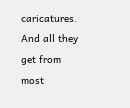caricatures. And all they get from most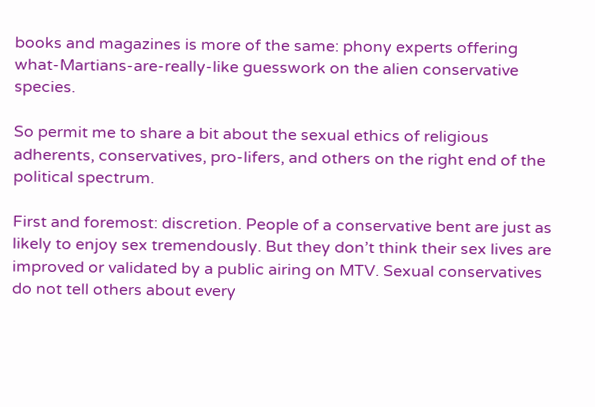books and magazines is more of the same: phony experts offering what-Martians-are-really-like guesswork on the alien conservative species.

So permit me to share a bit about the sexual ethics of religious adherents, conservatives, pro-lifers, and others on the right end of the political spectrum.

First and foremost: discretion. People of a conservative bent are just as likely to enjoy sex tremendously. But they don’t think their sex lives are improved or validated by a public airing on MTV. Sexual conservatives do not tell others about every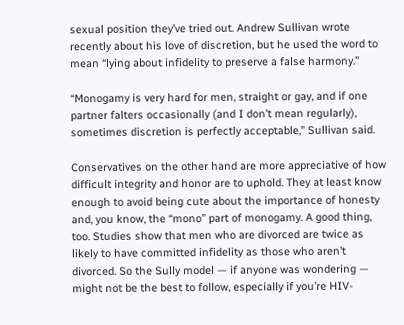sexual position they’ve tried out. Andrew Sullivan wrote recently about his love of discretion, but he used the word to mean “lying about infidelity to preserve a false harmony.”

“Monogamy is very hard for men, straight or gay, and if one partner falters occasionally (and I don’t mean regularly), sometimes discretion is perfectly acceptable,” Sullivan said.

Conservatives on the other hand are more appreciative of how difficult integrity and honor are to uphold. They at least know enough to avoid being cute about the importance of honesty and, you know, the “mono” part of monogamy. A good thing, too. Studies show that men who are divorced are twice as likely to have committed infidelity as those who aren’t divorced. So the Sully model — if anyone was wondering — might not be the best to follow, especially if you’re HIV-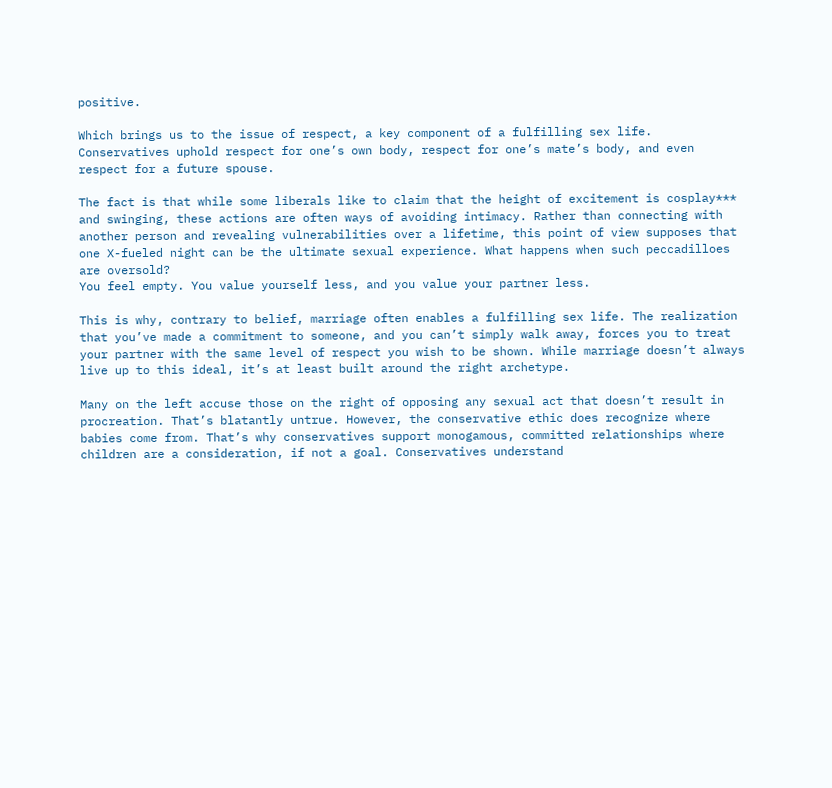positive.

Which brings us to the issue of respect, a key component of a fulfilling sex life. Conservatives uphold respect for one’s own body, respect for one’s mate’s body, and even respect for a future spouse.

The fact is that while some liberals like to claim that the height of excitement is cosplay*** and swinging, these actions are often ways of avoiding intimacy. Rather than connecting with another person and revealing vulnerabilities over a lifetime, this point of view supposes that one X-fueled night can be the ultimate sexual experience. What happens when such peccadilloes are oversold?
You feel empty. You value yourself less, and you value your partner less.

This is why, contrary to belief, marriage often enables a fulfilling sex life. The realization that you’ve made a commitment to someone, and you can’t simply walk away, forces you to treat your partner with the same level of respect you wish to be shown. While marriage doesn’t always live up to this ideal, it’s at least built around the right archetype.

Many on the left accuse those on the right of opposing any sexual act that doesn’t result in procreation. That’s blatantly untrue. However, the conservative ethic does recognize where babies come from. That’s why conservatives support monogamous, committed relationships where children are a consideration, if not a goal. Conservatives understand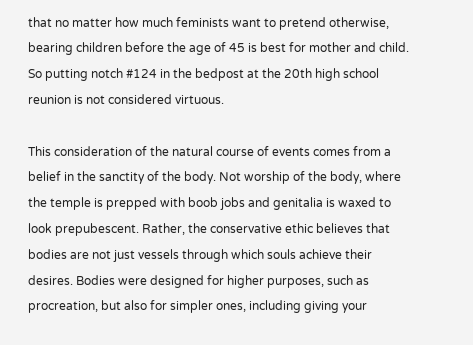that no matter how much feminists want to pretend otherwise, bearing children before the age of 45 is best for mother and child. So putting notch #124 in the bedpost at the 20th high school reunion is not considered virtuous.

This consideration of the natural course of events comes from a belief in the sanctity of the body. Not worship of the body, where the temple is prepped with boob jobs and genitalia is waxed to look prepubescent. Rather, the conservative ethic believes that bodies are not just vessels through which souls achieve their desires. Bodies were designed for higher purposes, such as procreation, but also for simpler ones, including giving your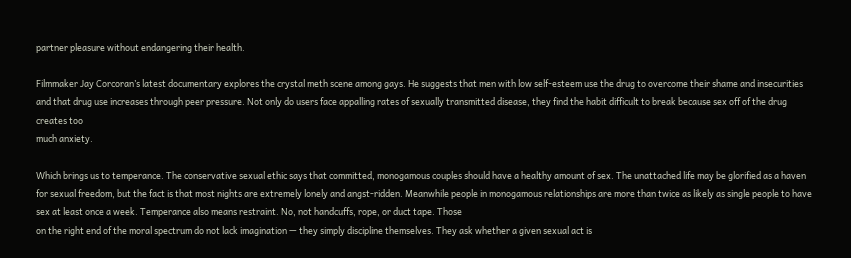partner pleasure without endangering their health.

Filmmaker Jay Corcoran’s latest documentary explores the crystal meth scene among gays. He suggests that men with low self-esteem use the drug to overcome their shame and insecurities and that drug use increases through peer pressure. Not only do users face appalling rates of sexually transmitted disease, they find the habit difficult to break because sex off of the drug creates too
much anxiety.

Which brings us to temperance. The conservative sexual ethic says that committed, monogamous couples should have a healthy amount of sex. The unattached life may be glorified as a haven for sexual freedom, but the fact is that most nights are extremely lonely and angst-ridden. Meanwhile people in monogamous relationships are more than twice as likely as single people to have sex at least once a week. Temperance also means restraint. No, not handcuffs, rope, or duct tape. Those
on the right end of the moral spectrum do not lack imagination — they simply discipline themselves. They ask whether a given sexual act is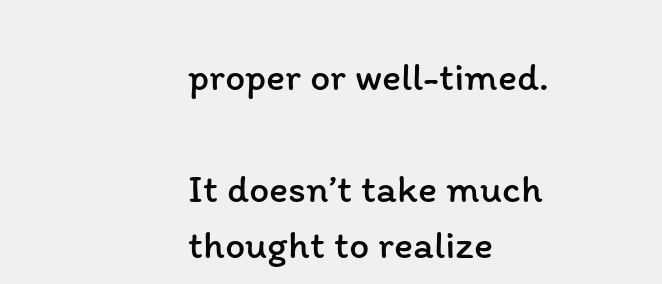proper or well-timed.

It doesn’t take much thought to realize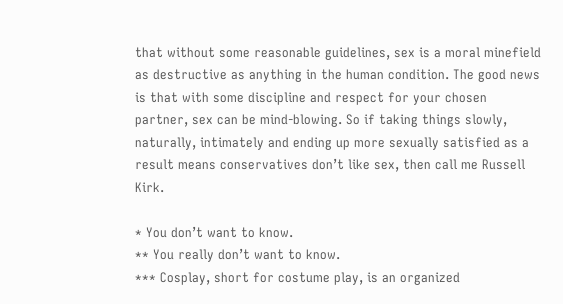that without some reasonable guidelines, sex is a moral minefield as destructive as anything in the human condition. The good news is that with some discipline and respect for your chosen partner, sex can be mind-blowing. So if taking things slowly, naturally, intimately and ending up more sexually satisfied as a result means conservatives don’t like sex, then call me Russell Kirk.

* You don’t want to know.
** You really don’t want to know.
*** Cosplay, short for costume play, is an organized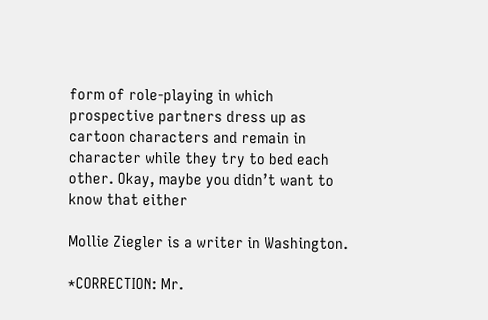form of role-playing in which prospective partners dress up as cartoon characters and remain in character while they try to bed each
other. Okay, maybe you didn’t want to know that either

Mollie Ziegler is a writer in Washington.

*CORRECTION: Mr.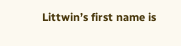Littwin’s first name is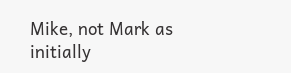Mike, not Mark as initially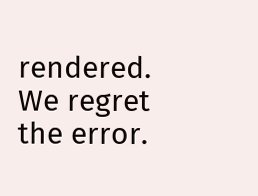rendered. We regret the error.